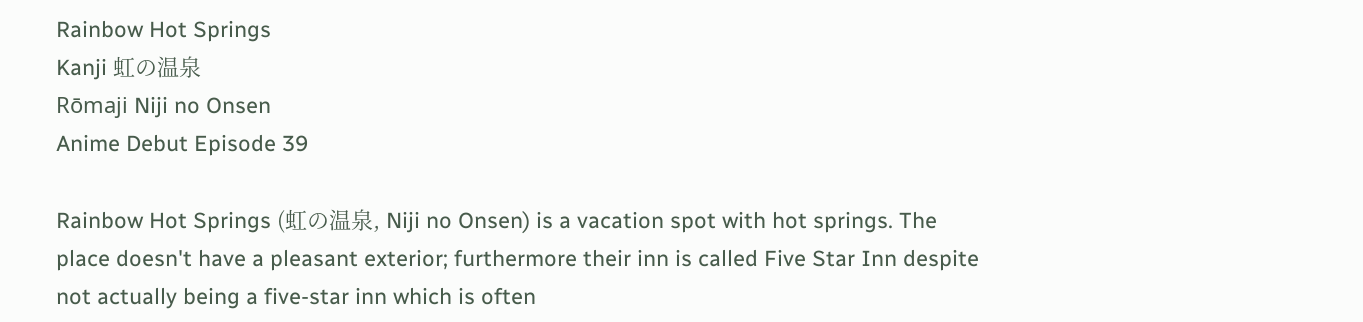Rainbow Hot Springs
Kanji 虹の温泉
Rōmaji Niji no Onsen
Anime Debut Episode 39

Rainbow Hot Springs (虹の温泉, Niji no Onsen) is a vacation spot with hot springs. The place doesn't have a pleasant exterior; furthermore their inn is called Five Star Inn despite not actually being a five-star inn which is often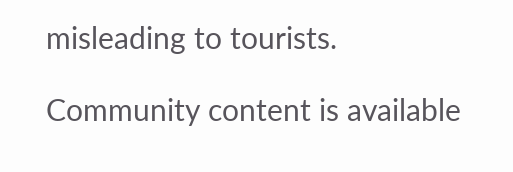misleading to tourists.

Community content is available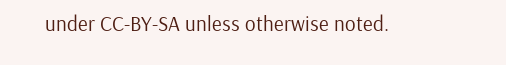under CC-BY-SA unless otherwise noted.